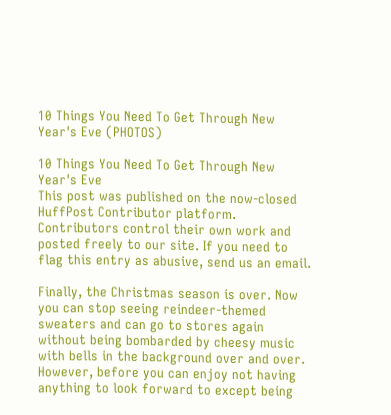10 Things You Need To Get Through New Year's Eve (PHOTOS)

10 Things You Need To Get Through New Year's Eve
This post was published on the now-closed HuffPost Contributor platform. Contributors control their own work and posted freely to our site. If you need to flag this entry as abusive, send us an email.

Finally, the Christmas season is over. Now you can stop seeing reindeer-themed sweaters and can go to stores again without being bombarded by cheesy music with bells in the background over and over. However, before you can enjoy not having anything to look forward to except being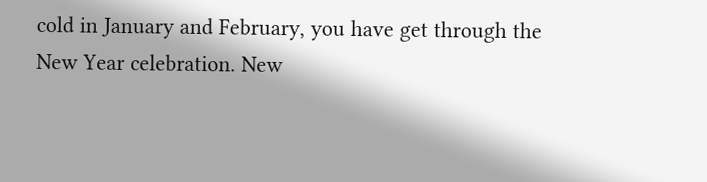cold in January and February, you have get through the New Year celebration. New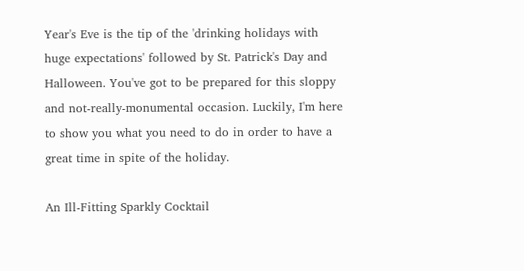Year's Eve is the tip of the 'drinking holidays with huge expectations' followed by St. Patrick's Day and Halloween. You've got to be prepared for this sloppy and not-really-monumental occasion. Luckily, I'm here to show you what you need to do in order to have a great time in spite of the holiday.

An Ill-Fitting Sparkly Cocktail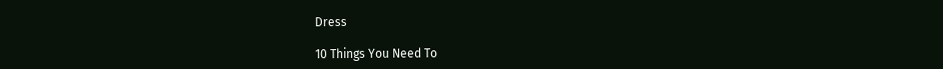Dress

10 Things You Need To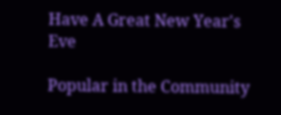Have A Great New Year's Eve

Popular in the Community